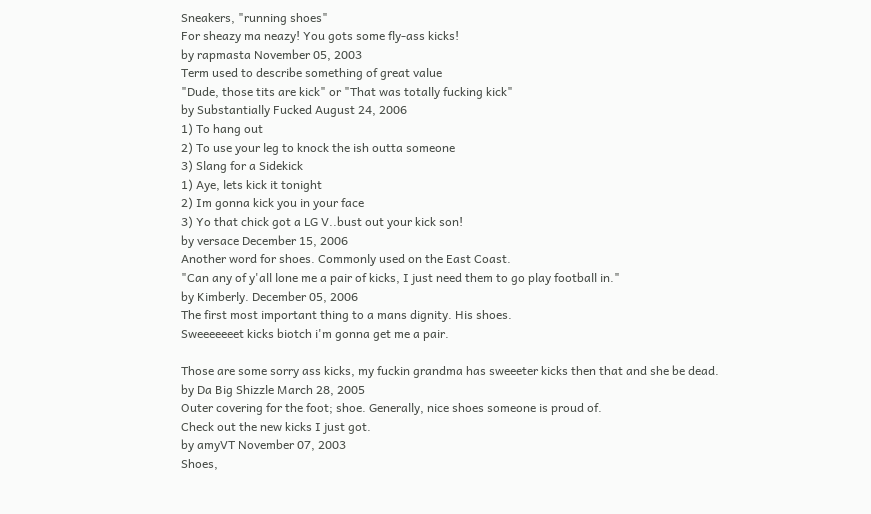Sneakers, "running shoes"
For sheazy ma neazy! You gots some fly-ass kicks!
by rapmasta November 05, 2003
Term used to describe something of great value
"Dude, those tits are kick" or "That was totally fucking kick"
by Substantially Fucked August 24, 2006
1) To hang out
2) To use your leg to knock the ish outta someone
3) Slang for a Sidekick
1) Aye, lets kick it tonight
2) Im gonna kick you in your face
3) Yo that chick got a LG V..bust out your kick son!
by versace December 15, 2006
Another word for shoes. Commonly used on the East Coast.
"Can any of y'all lone me a pair of kicks, I just need them to go play football in."
by Kimberly. December 05, 2006
The first most important thing to a mans dignity. His shoes.
Sweeeeeeet kicks biotch i'm gonna get me a pair.

Those are some sorry ass kicks, my fuckin grandma has sweeeter kicks then that and she be dead.
by Da Big Shizzle March 28, 2005
Outer covering for the foot; shoe. Generally, nice shoes someone is proud of.
Check out the new kicks I just got.
by amyVT November 07, 2003
Shoes,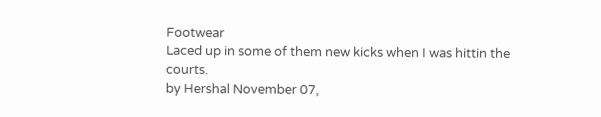Footwear
Laced up in some of them new kicks when I was hittin the courts.
by Hershal November 07,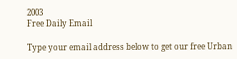2003
Free Daily Email

Type your email address below to get our free Urban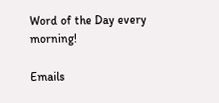Word of the Day every morning!

Emails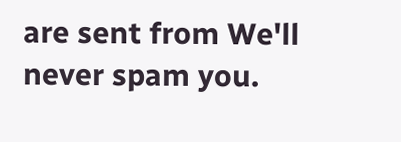are sent from We'll never spam you.